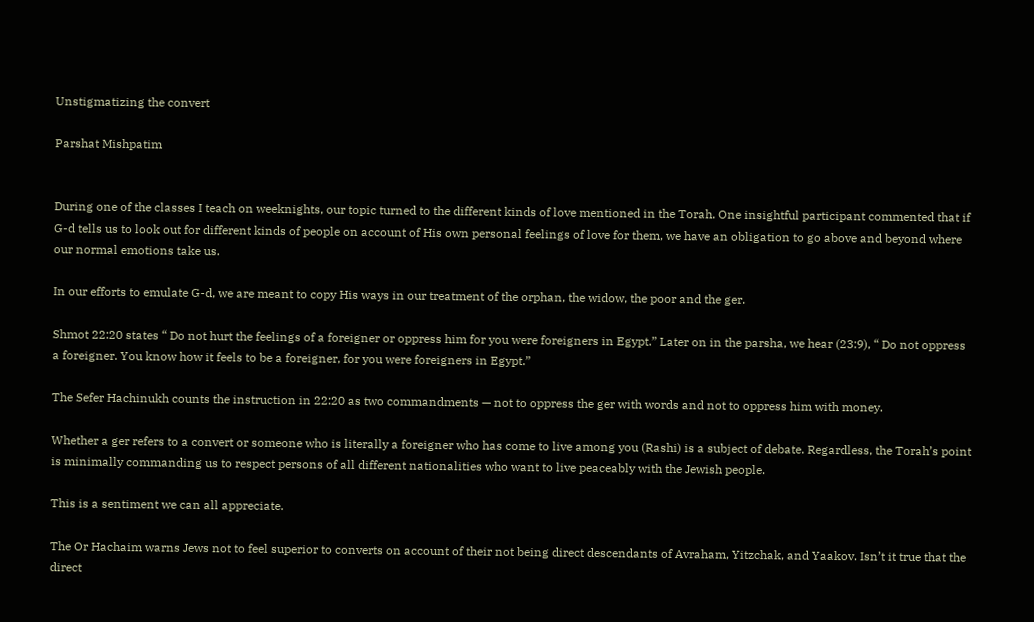Unstigmatizing the convert

Parshat Mishpatim


During one of the classes I teach on weeknights, our topic turned to the different kinds of love mentioned in the Torah. One insightful participant commented that if G-d tells us to look out for different kinds of people on account of His own personal feelings of love for them, we have an obligation to go above and beyond where our normal emotions take us.

In our efforts to emulate G-d, we are meant to copy His ways in our treatment of the orphan, the widow, the poor and the ger.

Shmot 22:20 states “ Do not hurt the feelings of a foreigner or oppress him for you were foreigners in Egypt.” Later on in the parsha, we hear (23:9), “ Do not oppress a foreigner. You know how it feels to be a foreigner, for you were foreigners in Egypt.”

The Sefer Hachinukh counts the instruction in 22:20 as two commandments — not to oppress the ger with words and not to oppress him with money.

Whether a ger refers to a convert or someone who is literally a foreigner who has come to live among you (Rashi) is a subject of debate. Regardless, the Torah’s point is minimally commanding us to respect persons of all different nationalities who want to live peaceably with the Jewish people.

This is a sentiment we can all appreciate.

The Or Hachaim warns Jews not to feel superior to converts on account of their not being direct descendants of Avraham, Yitzchak, and Yaakov. Isn’t it true that the direct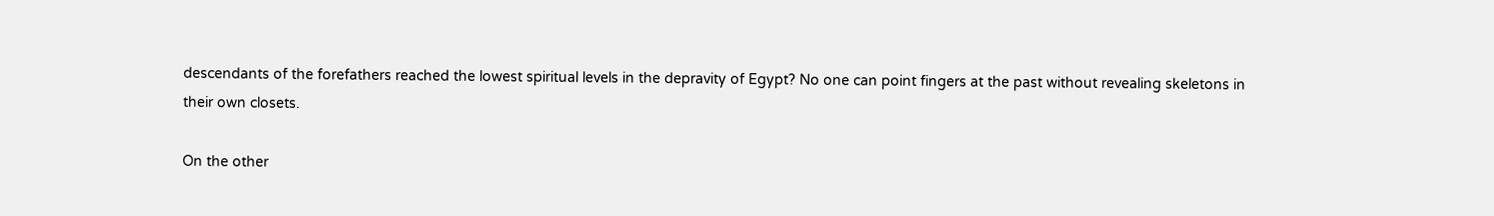descendants of the forefathers reached the lowest spiritual levels in the depravity of Egypt? No one can point fingers at the past without revealing skeletons in their own closets.

On the other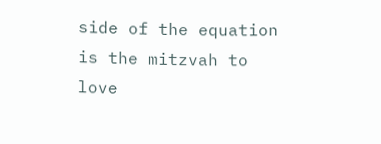side of the equation is the mitzvah to love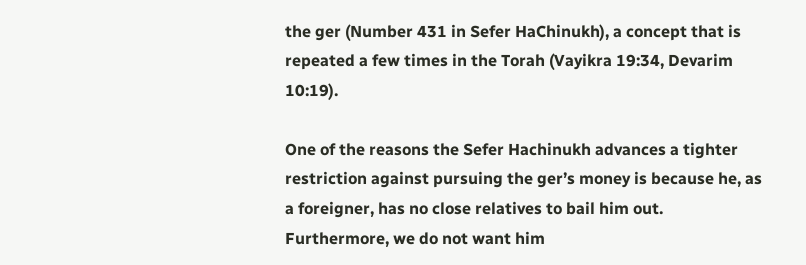the ger (Number 431 in Sefer HaChinukh), a concept that is repeated a few times in the Torah (Vayikra 19:34, Devarim 10:19).

One of the reasons the Sefer Hachinukh advances a tighter restriction against pursuing the ger’s money is because he, as a foreigner, has no close relatives to bail him out. Furthermore, we do not want him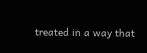treated in a way that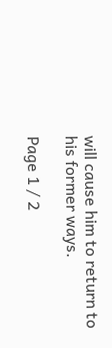will cause him to return to his former ways.

Page 1 / 2